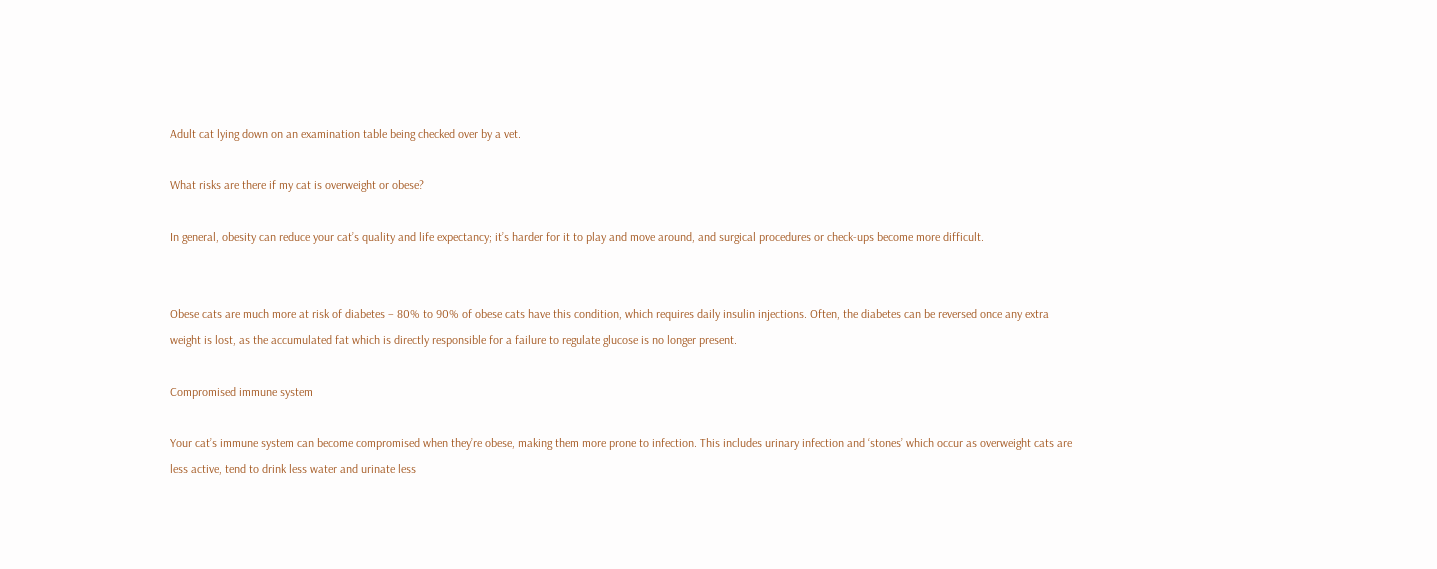Adult cat lying down on an examination table being checked over by a vet.

What risks are there if my cat is overweight or obese?

In general, obesity can reduce your cat’s quality and life expectancy; it’s harder for it to play and move around, and surgical procedures or check-ups become more difficult.


Obese cats are much more at risk of diabetes – 80% to 90% of obese cats have this condition, which requires daily insulin injections. Often, the diabetes can be reversed once any extra weight is lost, as the accumulated fat which is directly responsible for a failure to regulate glucose is no longer present.

Compromised immune system

Your cat’s immune system can become compromised when they’re obese, making them more prone to infection. This includes urinary infection and ‘stones’ which occur as overweight cats are less active, tend to drink less water and urinate less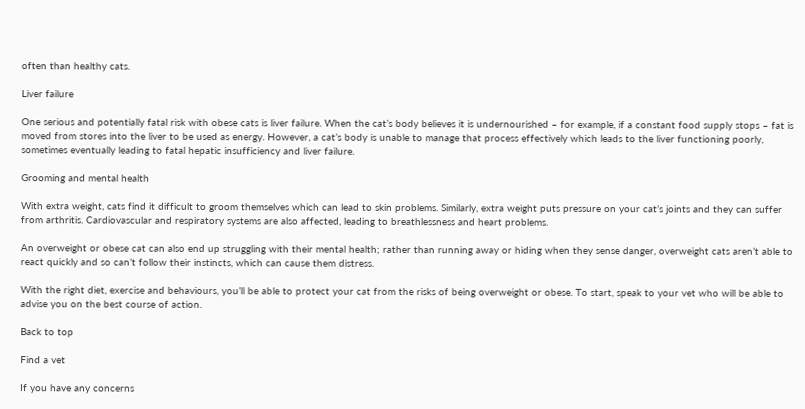often than healthy cats.

Liver failure

One serious and potentially fatal risk with obese cats is liver failure. When the cat’s body believes it is undernourished – for example, if a constant food supply stops – fat is moved from stores into the liver to be used as energy. However, a cat’s body is unable to manage that process effectively which leads to the liver functioning poorly, sometimes eventually leading to fatal hepatic insufficiency and liver failure.

Grooming and mental health

With extra weight, cats find it difficult to groom themselves which can lead to skin problems. Similarly, extra weight puts pressure on your cat’s joints and they can suffer from arthritis. Cardiovascular and respiratory systems are also affected, leading to breathlessness and heart problems.

An overweight or obese cat can also end up struggling with their mental health; rather than running away or hiding when they sense danger, overweight cats aren’t able to react quickly and so can’t follow their instincts, which can cause them distress.

With the right diet, exercise and behaviours, you’ll be able to protect your cat from the risks of being overweight or obese. To start, speak to your vet who will be able to advise you on the best course of action.

Back to top

Find a vet

If you have any concerns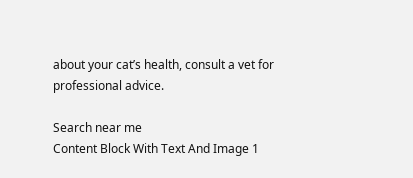about your cat’s health, consult a vet for professional advice.

Search near me
Content Block With Text And Image 1